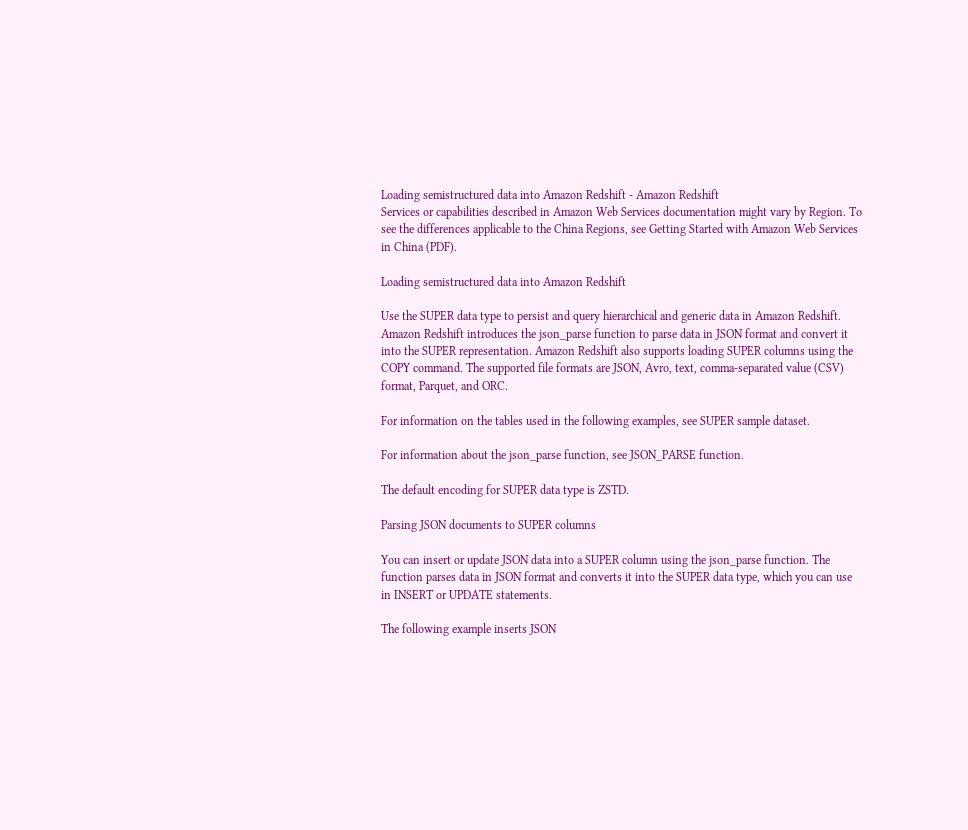Loading semistructured data into Amazon Redshift - Amazon Redshift
Services or capabilities described in Amazon Web Services documentation might vary by Region. To see the differences applicable to the China Regions, see Getting Started with Amazon Web Services in China (PDF).

Loading semistructured data into Amazon Redshift

Use the SUPER data type to persist and query hierarchical and generic data in Amazon Redshift. Amazon Redshift introduces the json_parse function to parse data in JSON format and convert it into the SUPER representation. Amazon Redshift also supports loading SUPER columns using the COPY command. The supported file formats are JSON, Avro, text, comma-separated value (CSV) format, Parquet, and ORC.

For information on the tables used in the following examples, see SUPER sample dataset.

For information about the json_parse function, see JSON_PARSE function.

The default encoding for SUPER data type is ZSTD.

Parsing JSON documents to SUPER columns

You can insert or update JSON data into a SUPER column using the json_parse function. The function parses data in JSON format and converts it into the SUPER data type, which you can use in INSERT or UPDATE statements.

The following example inserts JSON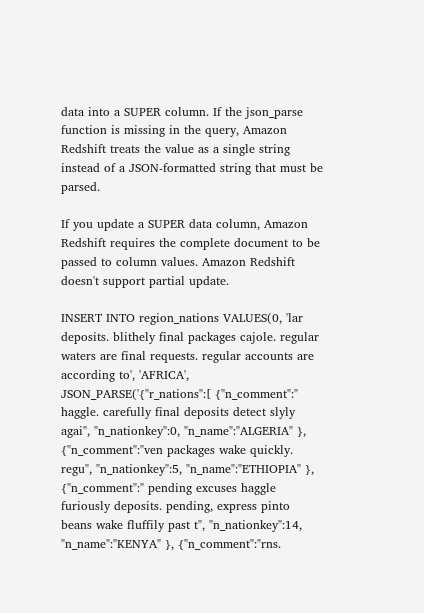data into a SUPER column. If the json_parse function is missing in the query, Amazon Redshift treats the value as a single string instead of a JSON-formatted string that must be parsed.

If you update a SUPER data column, Amazon Redshift requires the complete document to be passed to column values. Amazon Redshift doesn't support partial update.

INSERT INTO region_nations VALUES(0, 'lar deposits. blithely final packages cajole. regular waters are final requests. regular accounts are according to', 'AFRICA', JSON_PARSE('{"r_nations":[ {"n_comment":" haggle. carefully final deposits detect slyly agai", "n_nationkey":0, "n_name":"ALGERIA" }, {"n_comment":"ven packages wake quickly. regu", "n_nationkey":5, "n_name":"ETHIOPIA" }, {"n_comment":" pending excuses haggle furiously deposits. pending, express pinto beans wake fluffily past t", "n_nationkey":14, "n_name":"KENYA" }, {"n_comment":"rns.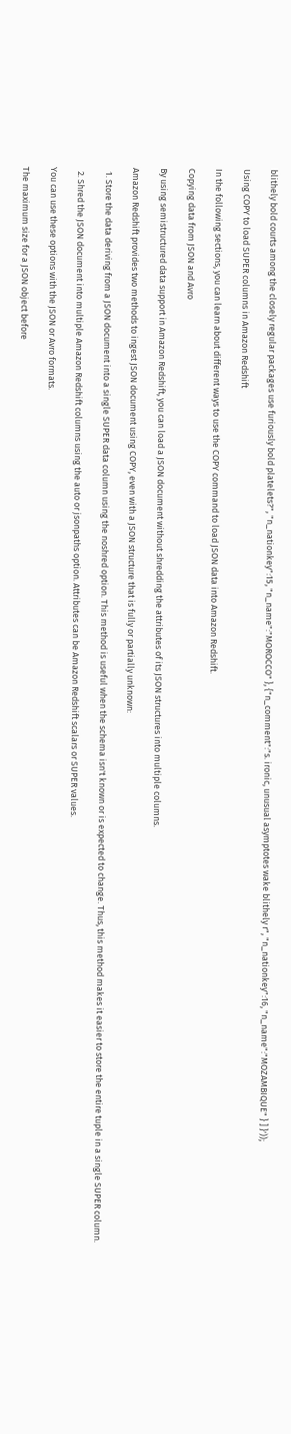blithely bold courts among the closely regular packages use furiously bold platelets?", "n_nationkey":15, "n_name":"MOROCCO" }, {"n_comment":"s. ironic, unusual asymptotes wake blithely r", "n_nationkey":16, "n_name":"MOZAMBIQUE" } ] }'));

Using COPY to load SUPER columns in Amazon Redshift

In the following sections, you can learn about different ways to use the COPY command to load JSON data into Amazon Redshift.

Copying data from JSON and Avro

By using semistructured data support in Amazon Redshift, you can load a JSON document without shredding the attributes of its JSON structures into multiple columns.

Amazon Redshift provides two methods to ingest JSON document using COPY, even with a JSON structure that is fully or partially unknown:

  1. Store the data deriving from a JSON document into a single SUPER data column using the noshred option. This method is useful when the schema isn't known or is expected to change. Thus, this method makes it easier to store the entire tuple in a single SUPER column.

  2. Shred the JSON document into multiple Amazon Redshift columns using the auto or jsonpaths option. Attributes can be Amazon Redshift scalars or SUPER values.

You can use these options with the JSON or Avro formats.

The maximum size for a JSON object before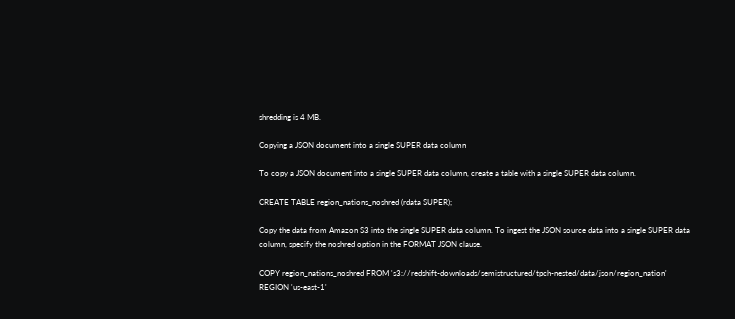shredding is 4 MB.

Copying a JSON document into a single SUPER data column

To copy a JSON document into a single SUPER data column, create a table with a single SUPER data column.

CREATE TABLE region_nations_noshred (rdata SUPER);

Copy the data from Amazon S3 into the single SUPER data column. To ingest the JSON source data into a single SUPER data column, specify the noshred option in the FORMAT JSON clause.

COPY region_nations_noshred FROM 's3://redshift-downloads/semistructured/tpch-nested/data/json/region_nation' REGION 'us-east-1'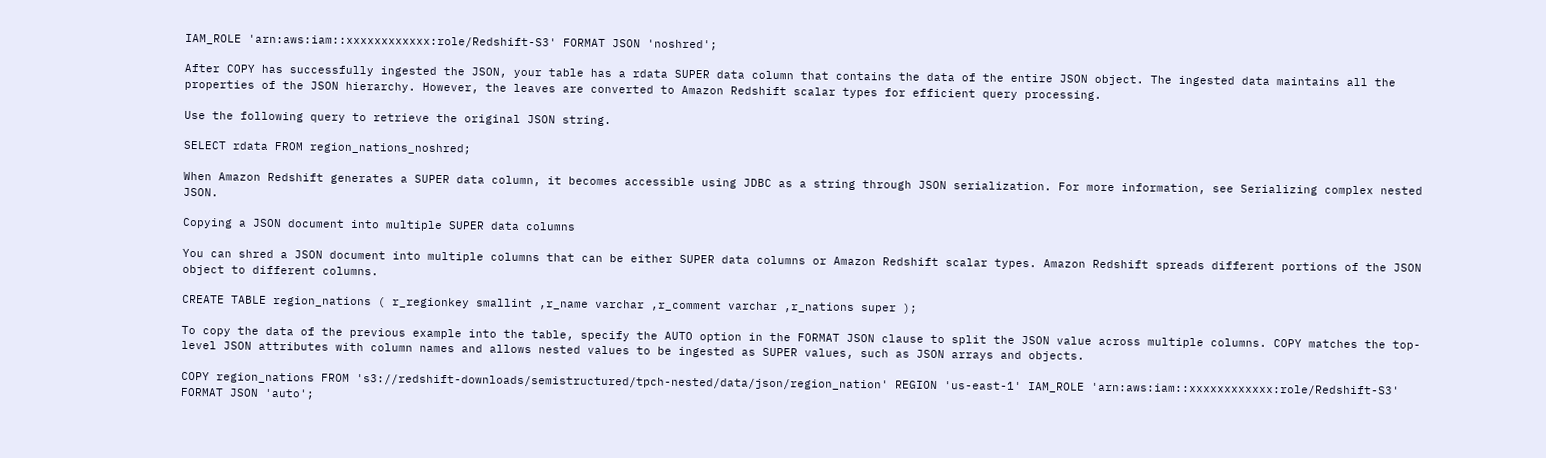IAM_ROLE 'arn:aws:iam::xxxxxxxxxxxx:role/Redshift-S3' FORMAT JSON 'noshred';

After COPY has successfully ingested the JSON, your table has a rdata SUPER data column that contains the data of the entire JSON object. The ingested data maintains all the properties of the JSON hierarchy. However, the leaves are converted to Amazon Redshift scalar types for efficient query processing.

Use the following query to retrieve the original JSON string.

SELECT rdata FROM region_nations_noshred;

When Amazon Redshift generates a SUPER data column, it becomes accessible using JDBC as a string through JSON serialization. For more information, see Serializing complex nested JSON.

Copying a JSON document into multiple SUPER data columns

You can shred a JSON document into multiple columns that can be either SUPER data columns or Amazon Redshift scalar types. Amazon Redshift spreads different portions of the JSON object to different columns.

CREATE TABLE region_nations ( r_regionkey smallint ,r_name varchar ,r_comment varchar ,r_nations super );

To copy the data of the previous example into the table, specify the AUTO option in the FORMAT JSON clause to split the JSON value across multiple columns. COPY matches the top-level JSON attributes with column names and allows nested values to be ingested as SUPER values, such as JSON arrays and objects.

COPY region_nations FROM 's3://redshift-downloads/semistructured/tpch-nested/data/json/region_nation' REGION 'us-east-1' IAM_ROLE 'arn:aws:iam::xxxxxxxxxxxx:role/Redshift-S3' FORMAT JSON 'auto';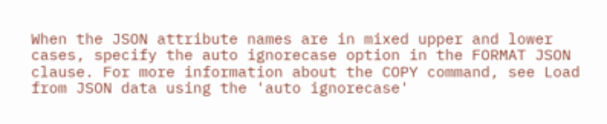When the JSON attribute names are in mixed upper and lower cases, specify the auto ignorecase option in the FORMAT JSON clause. For more information about the COPY command, see Load from JSON data using the 'auto ignorecase'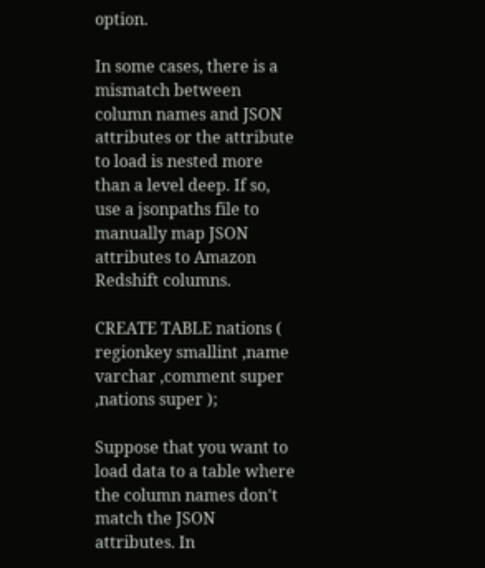option.

In some cases, there is a mismatch between column names and JSON attributes or the attribute to load is nested more than a level deep. If so, use a jsonpaths file to manually map JSON attributes to Amazon Redshift columns.

CREATE TABLE nations ( regionkey smallint ,name varchar ,comment super ,nations super );

Suppose that you want to load data to a table where the column names don't match the JSON attributes. In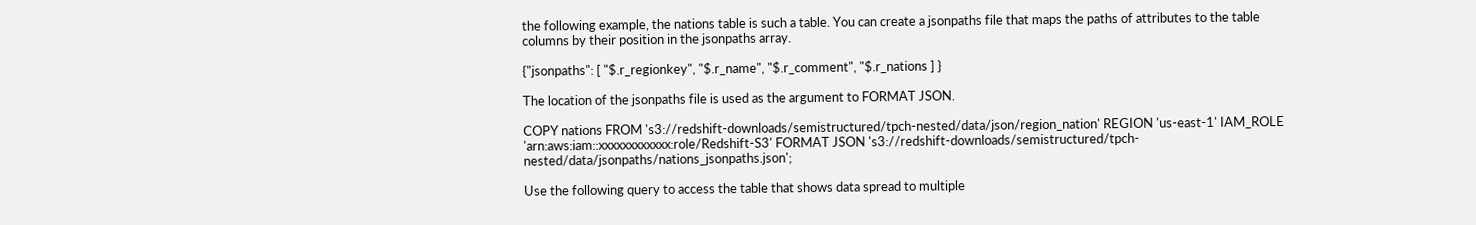the following example, the nations table is such a table. You can create a jsonpaths file that maps the paths of attributes to the table columns by their position in the jsonpaths array.

{"jsonpaths": [ "$.r_regionkey", "$.r_name", "$.r_comment", "$.r_nations ] }

The location of the jsonpaths file is used as the argument to FORMAT JSON.

COPY nations FROM 's3://redshift-downloads/semistructured/tpch-nested/data/json/region_nation' REGION 'us-east-1' IAM_ROLE 'arn:aws:iam::xxxxxxxxxxxx:role/Redshift-S3' FORMAT JSON 's3://redshift-downloads/semistructured/tpch-nested/data/jsonpaths/nations_jsonpaths.json';

Use the following query to access the table that shows data spread to multiple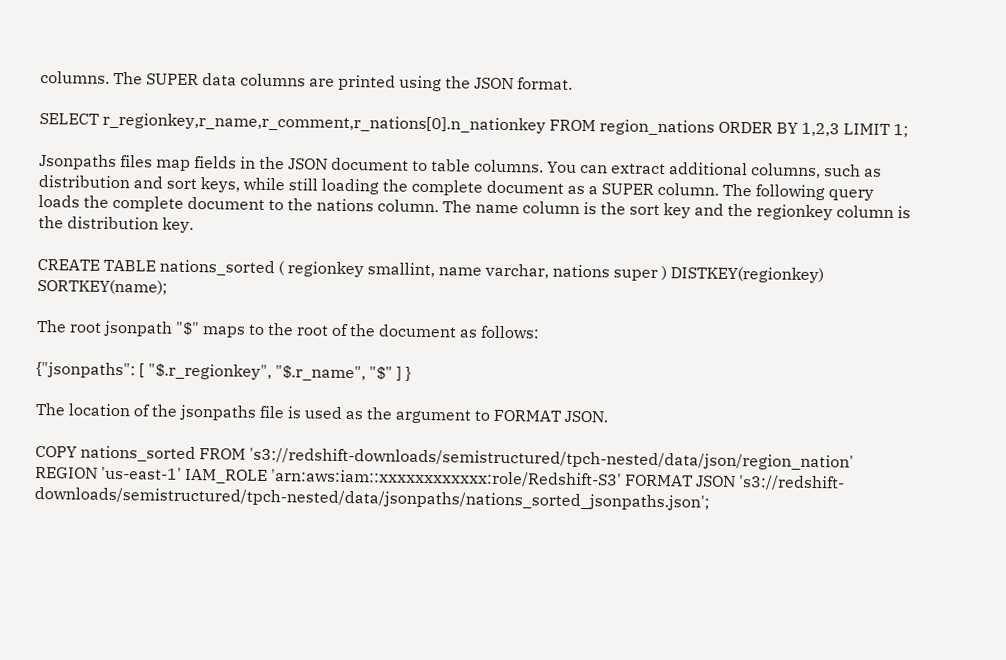columns. The SUPER data columns are printed using the JSON format.

SELECT r_regionkey,r_name,r_comment,r_nations[0].n_nationkey FROM region_nations ORDER BY 1,2,3 LIMIT 1;

Jsonpaths files map fields in the JSON document to table columns. You can extract additional columns, such as distribution and sort keys, while still loading the complete document as a SUPER column. The following query loads the complete document to the nations column. The name column is the sort key and the regionkey column is the distribution key.

CREATE TABLE nations_sorted ( regionkey smallint, name varchar, nations super ) DISTKEY(regionkey) SORTKEY(name);

The root jsonpath "$" maps to the root of the document as follows:

{"jsonpaths": [ "$.r_regionkey", "$.r_name", "$" ] }

The location of the jsonpaths file is used as the argument to FORMAT JSON.

COPY nations_sorted FROM 's3://redshift-downloads/semistructured/tpch-nested/data/json/region_nation' REGION 'us-east-1' IAM_ROLE 'arn:aws:iam::xxxxxxxxxxxx:role/Redshift-S3' FORMAT JSON 's3://redshift-downloads/semistructured/tpch-nested/data/jsonpaths/nations_sorted_jsonpaths.json';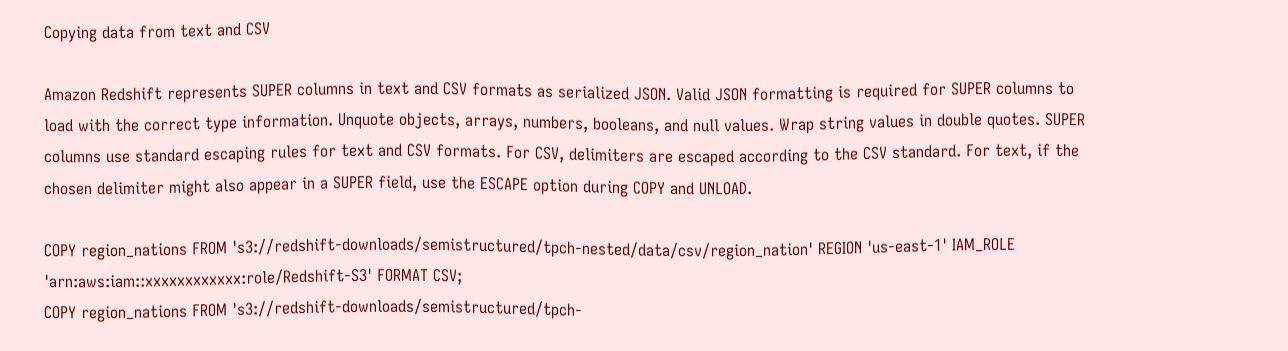Copying data from text and CSV

Amazon Redshift represents SUPER columns in text and CSV formats as serialized JSON. Valid JSON formatting is required for SUPER columns to load with the correct type information. Unquote objects, arrays, numbers, booleans, and null values. Wrap string values in double quotes. SUPER columns use standard escaping rules for text and CSV formats. For CSV, delimiters are escaped according to the CSV standard. For text, if the chosen delimiter might also appear in a SUPER field, use the ESCAPE option during COPY and UNLOAD.

COPY region_nations FROM 's3://redshift-downloads/semistructured/tpch-nested/data/csv/region_nation' REGION 'us-east-1' IAM_ROLE 'arn:aws:iam::xxxxxxxxxxxx:role/Redshift-S3' FORMAT CSV;
COPY region_nations FROM 's3://redshift-downloads/semistructured/tpch-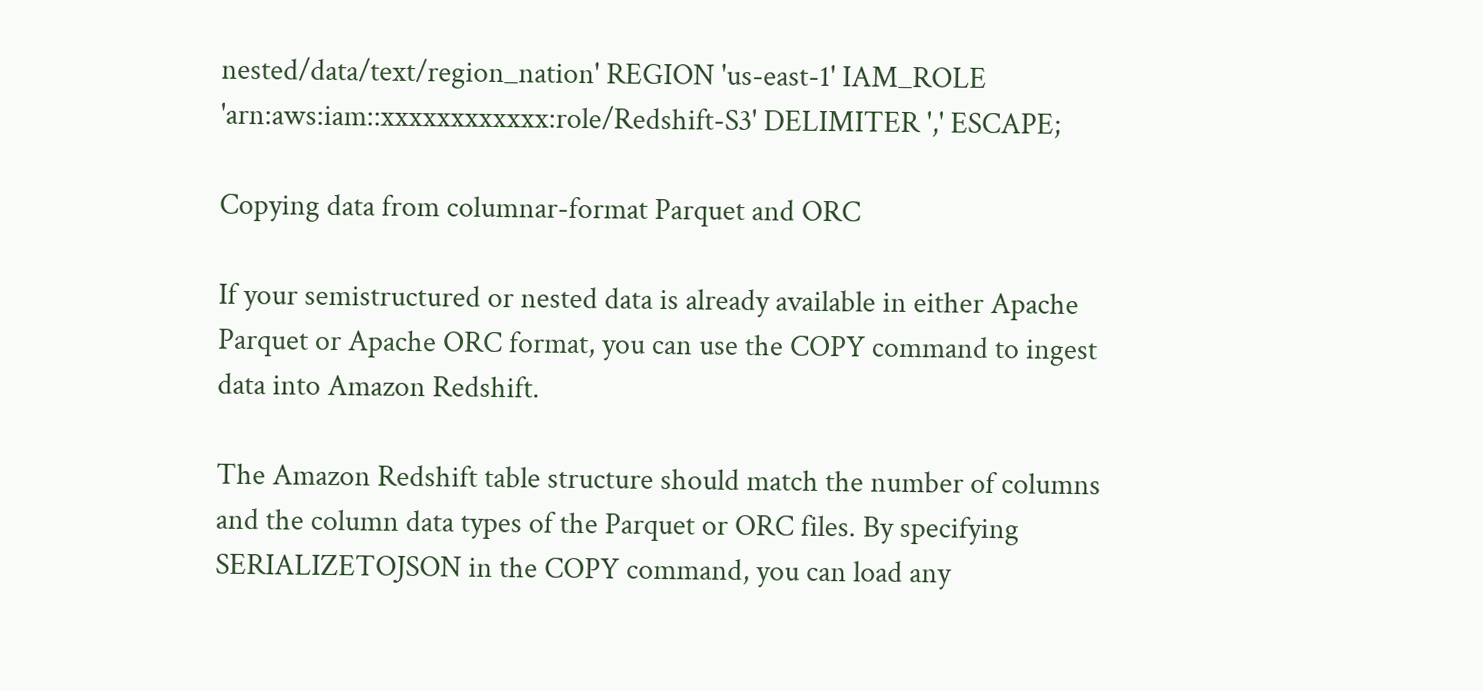nested/data/text/region_nation' REGION 'us-east-1' IAM_ROLE 'arn:aws:iam::xxxxxxxxxxxx:role/Redshift-S3' DELIMITER ',' ESCAPE;

Copying data from columnar-format Parquet and ORC

If your semistructured or nested data is already available in either Apache Parquet or Apache ORC format, you can use the COPY command to ingest data into Amazon Redshift.

The Amazon Redshift table structure should match the number of columns and the column data types of the Parquet or ORC files. By specifying SERIALIZETOJSON in the COPY command, you can load any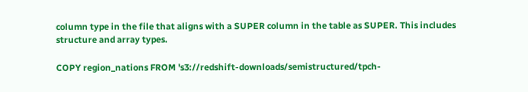column type in the file that aligns with a SUPER column in the table as SUPER. This includes structure and array types.

COPY region_nations FROM 's3://redshift-downloads/semistructured/tpch-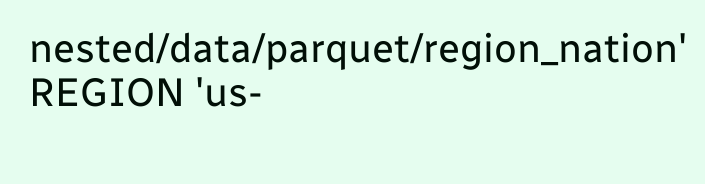nested/data/parquet/region_nation' REGION 'us-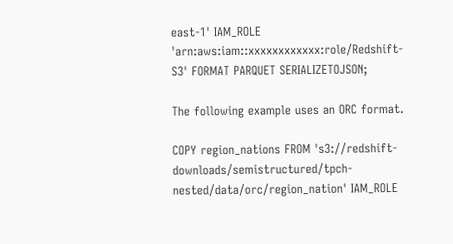east-1' IAM_ROLE 'arn:aws:iam::xxxxxxxxxxxx:role/Redshift-S3' FORMAT PARQUET SERIALIZETOJSON;

The following example uses an ORC format.

COPY region_nations FROM 's3://redshift-downloads/semistructured/tpch-nested/data/orc/region_nation' IAM_ROLE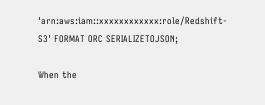'arn:aws:iam::xxxxxxxxxxxx:role/Redshift-S3' FORMAT ORC SERIALIZETOJSON;

When the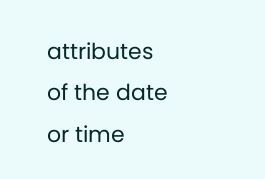attributes of the date or time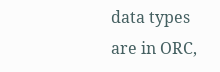data types are in ORC,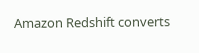Amazon Redshift converts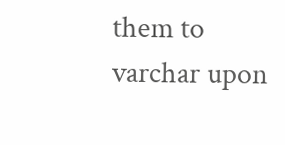them to varchar upon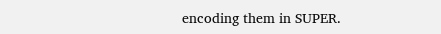encoding them in SUPER.